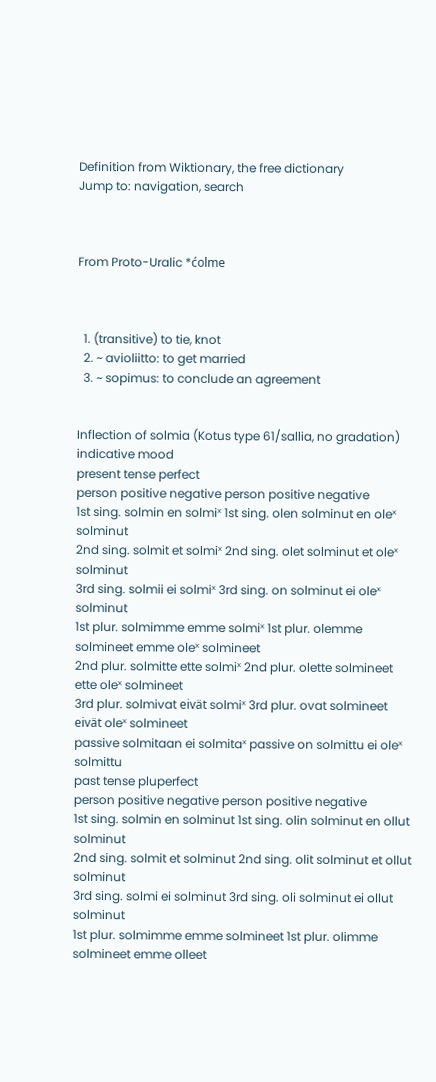Definition from Wiktionary, the free dictionary
Jump to: navigation, search



From Proto-Uralic *ćolme



  1. (transitive) to tie, knot
  2. ~ avioliitto: to get married
  3. ~ sopimus: to conclude an agreement


Inflection of solmia (Kotus type 61/sallia, no gradation)
indicative mood
present tense perfect
person positive negative person positive negative
1st sing. solmin en solmiˣ 1st sing. olen solminut en oleˣ solminut
2nd sing. solmit et solmiˣ 2nd sing. olet solminut et oleˣ solminut
3rd sing. solmii ei solmiˣ 3rd sing. on solminut ei oleˣ solminut
1st plur. solmimme emme solmiˣ 1st plur. olemme solmineet emme oleˣ solmineet
2nd plur. solmitte ette solmiˣ 2nd plur. olette solmineet ette oleˣ solmineet
3rd plur. solmivat eivät solmiˣ 3rd plur. ovat solmineet eivät oleˣ solmineet
passive solmitaan ei solmitaˣ passive on solmittu ei oleˣ solmittu
past tense pluperfect
person positive negative person positive negative
1st sing. solmin en solminut 1st sing. olin solminut en ollut solminut
2nd sing. solmit et solminut 2nd sing. olit solminut et ollut solminut
3rd sing. solmi ei solminut 3rd sing. oli solminut ei ollut solminut
1st plur. solmimme emme solmineet 1st plur. olimme solmineet emme olleet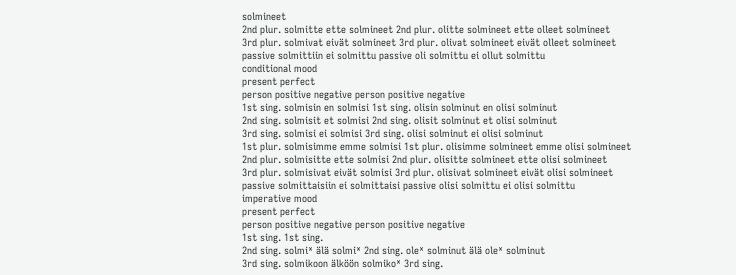solmineet
2nd plur. solmitte ette solmineet 2nd plur. olitte solmineet ette olleet solmineet
3rd plur. solmivat eivät solmineet 3rd plur. olivat solmineet eivät olleet solmineet
passive solmittiin ei solmittu passive oli solmittu ei ollut solmittu
conditional mood
present perfect
person positive negative person positive negative
1st sing. solmisin en solmisi 1st sing. olisin solminut en olisi solminut
2nd sing. solmisit et solmisi 2nd sing. olisit solminut et olisi solminut
3rd sing. solmisi ei solmisi 3rd sing. olisi solminut ei olisi solminut
1st plur. solmisimme emme solmisi 1st plur. olisimme solmineet emme olisi solmineet
2nd plur. solmisitte ette solmisi 2nd plur. olisitte solmineet ette olisi solmineet
3rd plur. solmisivat eivät solmisi 3rd plur. olisivat solmineet eivät olisi solmineet
passive solmittaisiin ei solmittaisi passive olisi solmittu ei olisi solmittu
imperative mood
present perfect
person positive negative person positive negative
1st sing. 1st sing.
2nd sing. solmiˣ älä solmiˣ 2nd sing. oleˣ solminut älä oleˣ solminut
3rd sing. solmikoon älköön solmikoˣ 3rd sing.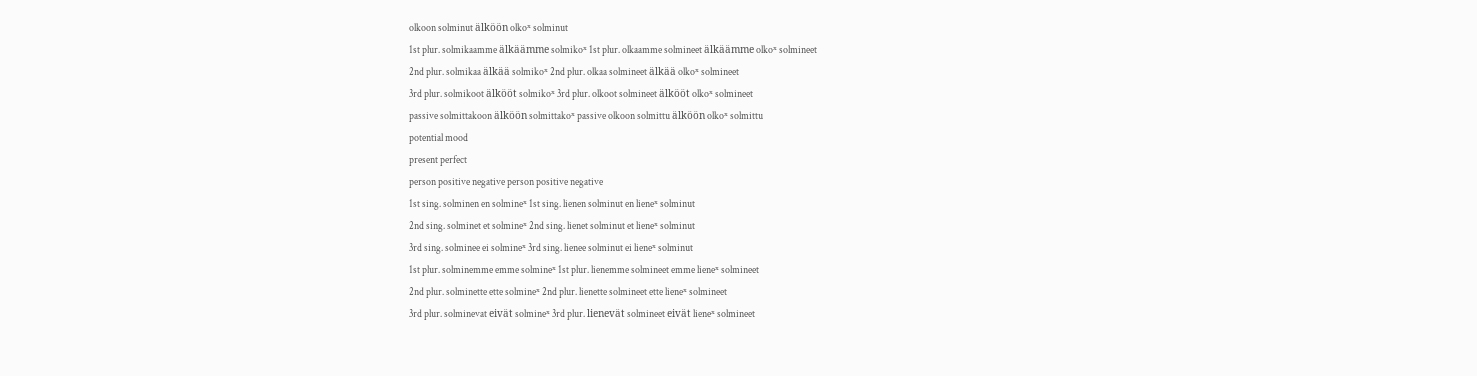olkoon solminut älköön olkoˣ solminut
1st plur. solmikaamme älkäämme solmikoˣ 1st plur. olkaamme solmineet älkäämme olkoˣ solmineet
2nd plur. solmikaa älkää solmikoˣ 2nd plur. olkaa solmineet älkää olkoˣ solmineet
3rd plur. solmikoot älkööt solmikoˣ 3rd plur. olkoot solmineet älkööt olkoˣ solmineet
passive solmittakoon älköön solmittakoˣ passive olkoon solmittu älköön olkoˣ solmittu
potential mood
present perfect
person positive negative person positive negative
1st sing. solminen en solmineˣ 1st sing. lienen solminut en lieneˣ solminut
2nd sing. solminet et solmineˣ 2nd sing. lienet solminut et lieneˣ solminut
3rd sing. solminee ei solmineˣ 3rd sing. lienee solminut ei lieneˣ solminut
1st plur. solminemme emme solmineˣ 1st plur. lienemme solmineet emme lieneˣ solmineet
2nd plur. solminette ette solmineˣ 2nd plur. lienette solmineet ette lieneˣ solmineet
3rd plur. solminevat eivät solmineˣ 3rd plur. lienevät solmineet eivät lieneˣ solmineet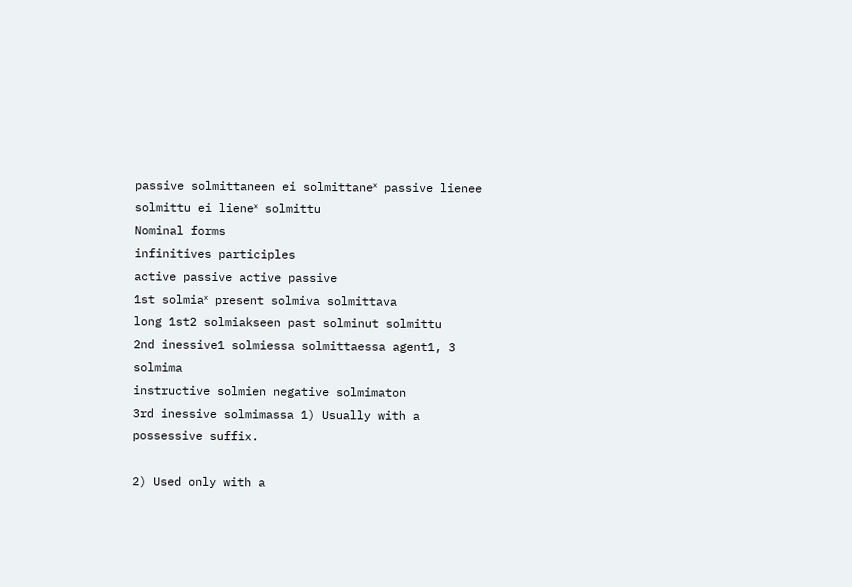passive solmittaneen ei solmittaneˣ passive lienee solmittu ei lieneˣ solmittu
Nominal forms
infinitives participles
active passive active passive
1st solmiaˣ present solmiva solmittava
long 1st2 solmiakseen past solminut solmittu
2nd inessive1 solmiessa solmittaessa agent1, 3 solmima
instructive solmien negative solmimaton
3rd inessive solmimassa 1) Usually with a possessive suffix.

2) Used only with a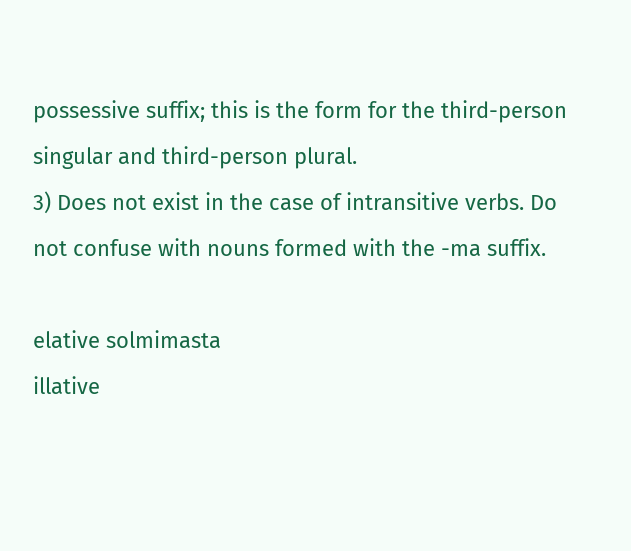possessive suffix; this is the form for the third-person singular and third-person plural.
3) Does not exist in the case of intransitive verbs. Do not confuse with nouns formed with the -ma suffix.

elative solmimasta
illative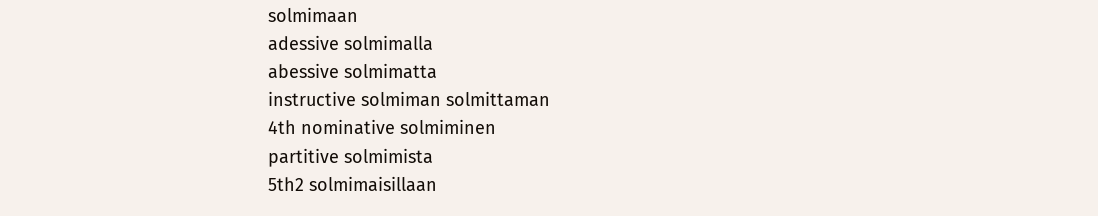solmimaan
adessive solmimalla
abessive solmimatta
instructive solmiman solmittaman
4th nominative solmiminen
partitive solmimista
5th2 solmimaisillaan